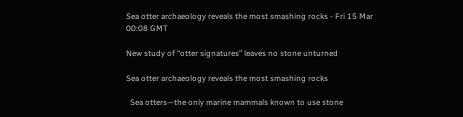Sea otter archaeology reveals the most smashing rocks - Fri 15 Mar 00:08 GMT

New study of “otter signatures” leaves no stone unturned

Sea otter archaeology reveals the most smashing rocks

  Sea otters—the only marine mammals known to use stone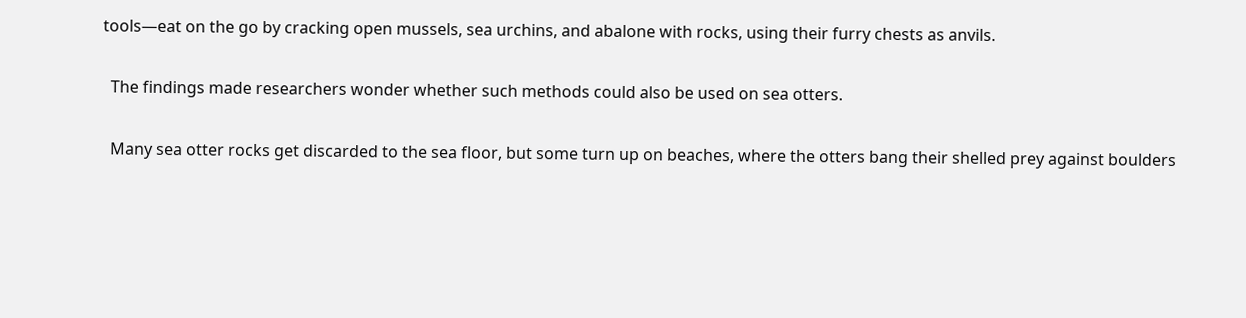tools—eat on the go by cracking open mussels, sea urchins, and abalone with rocks, using their furry chests as anvils.

  The findings made researchers wonder whether such methods could also be used on sea otters.

  Many sea otter rocks get discarded to the sea floor, but some turn up on beaches, where the otters bang their shelled prey against boulders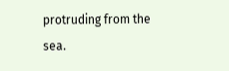protruding from the sea.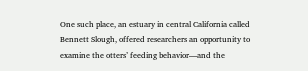One such place, an estuary in central California called Bennett Slough, offered researchers an opportunity to examine the otters’ feeding behavior—and the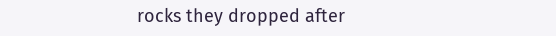rocks they dropped after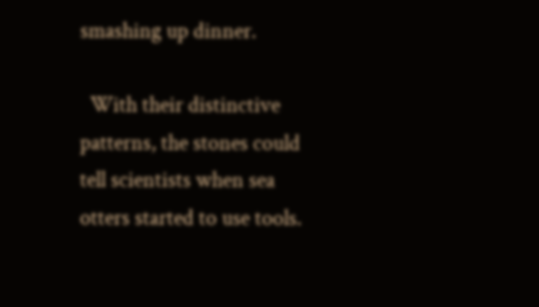smashing up dinner.

  With their distinctive patterns, the stones could tell scientists when sea otters started to use tools.